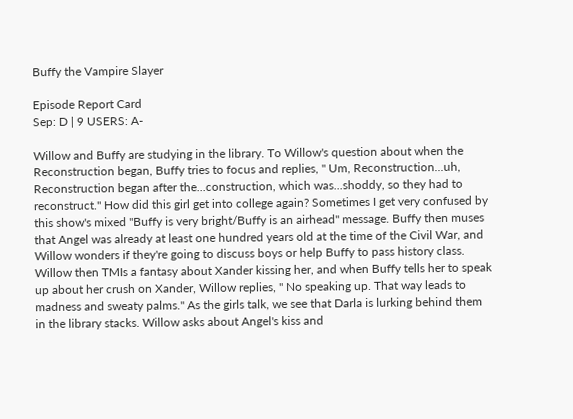Buffy the Vampire Slayer

Episode Report Card
Sep: D | 9 USERS: A-

Willow and Buffy are studying in the library. To Willow's question about when the Reconstruction began, Buffy tries to focus and replies, " Um, Reconstruction...uh, Reconstruction began after the...construction, which was...shoddy, so they had to reconstruct." How did this girl get into college again? Sometimes I get very confused by this show's mixed "Buffy is very bright/Buffy is an airhead" message. Buffy then muses that Angel was already at least one hundred years old at the time of the Civil War, and Willow wonders if they're going to discuss boys or help Buffy to pass history class. Willow then TMIs a fantasy about Xander kissing her, and when Buffy tells her to speak up about her crush on Xander, Willow replies, " No speaking up. That way leads to madness and sweaty palms." As the girls talk, we see that Darla is lurking behind them in the library stacks. Willow asks about Angel's kiss and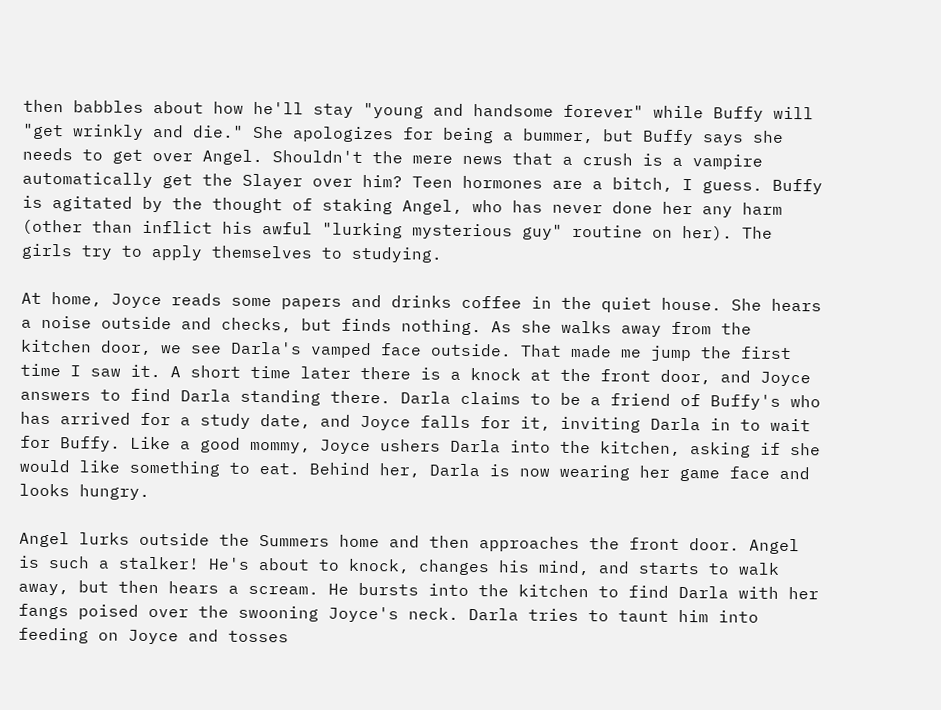then babbles about how he'll stay "young and handsome forever" while Buffy will "get wrinkly and die." She apologizes for being a bummer, but Buffy says she needs to get over Angel. Shouldn't the mere news that a crush is a vampire automatically get the Slayer over him? Teen hormones are a bitch, I guess. Buffy is agitated by the thought of staking Angel, who has never done her any harm (other than inflict his awful "lurking mysterious guy" routine on her). The girls try to apply themselves to studying.

At home, Joyce reads some papers and drinks coffee in the quiet house. She hears a noise outside and checks, but finds nothing. As she walks away from the kitchen door, we see Darla's vamped face outside. That made me jump the first time I saw it. A short time later there is a knock at the front door, and Joyce answers to find Darla standing there. Darla claims to be a friend of Buffy's who has arrived for a study date, and Joyce falls for it, inviting Darla in to wait for Buffy. Like a good mommy, Joyce ushers Darla into the kitchen, asking if she would like something to eat. Behind her, Darla is now wearing her game face and looks hungry.

Angel lurks outside the Summers home and then approaches the front door. Angel is such a stalker! He's about to knock, changes his mind, and starts to walk away, but then hears a scream. He bursts into the kitchen to find Darla with her fangs poised over the swooning Joyce's neck. Darla tries to taunt him into feeding on Joyce and tosses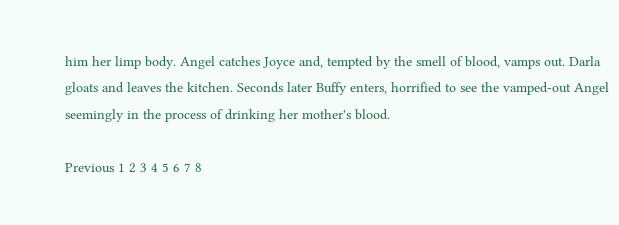him her limp body. Angel catches Joyce and, tempted by the smell of blood, vamps out. Darla gloats and leaves the kitchen. Seconds later Buffy enters, horrified to see the vamped-out Angel seemingly in the process of drinking her mother's blood.

Previous 1 2 3 4 5 6 7 8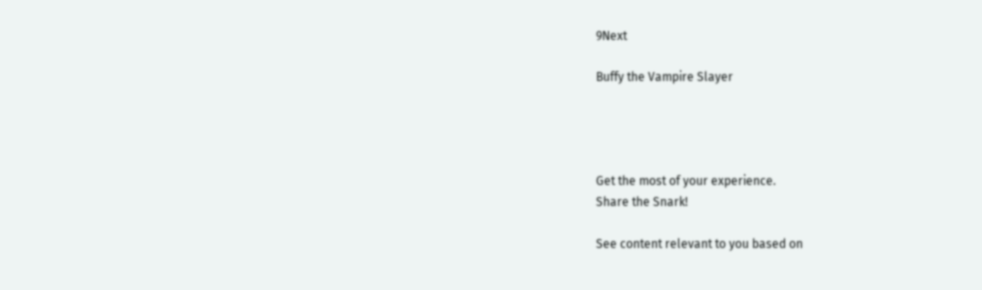9Next

Buffy the Vampire Slayer




Get the most of your experience.
Share the Snark!

See content relevant to you based on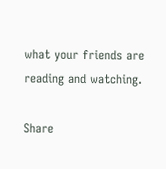what your friends are reading and watching.

Share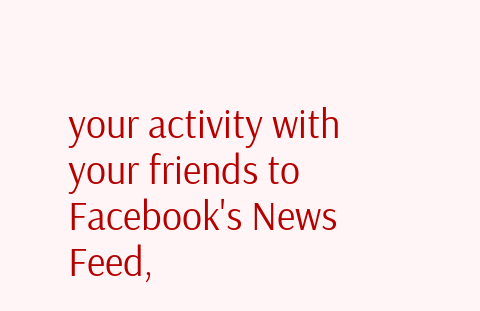your activity with your friends to Facebook's News Feed,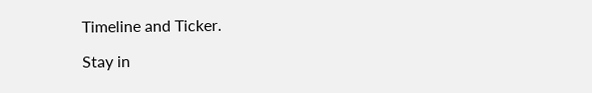Timeline and Ticker.

Stay in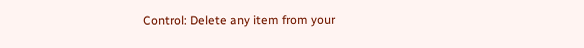Control: Delete any item from your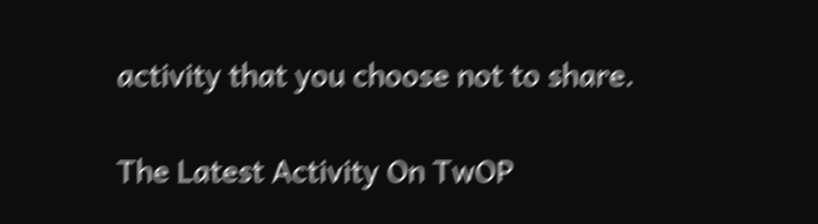activity that you choose not to share.

The Latest Activity On TwOP